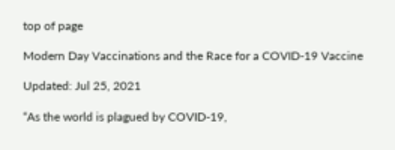top of page

Modern Day Vaccinations and the Race for a COVID-19 Vaccine

Updated: Jul 25, 2021

“As the world is plagued by COVID-19,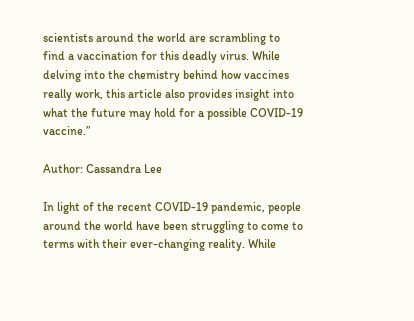scientists around the world are scrambling to find a vaccination for this deadly virus. While delving into the chemistry behind how vaccines really work, this article also provides insight into what the future may hold for a possible COVID-19 vaccine.”

Author: Cassandra Lee

In light of the recent COVID-19 pandemic, people around the world have been struggling to come to terms with their ever-changing reality. While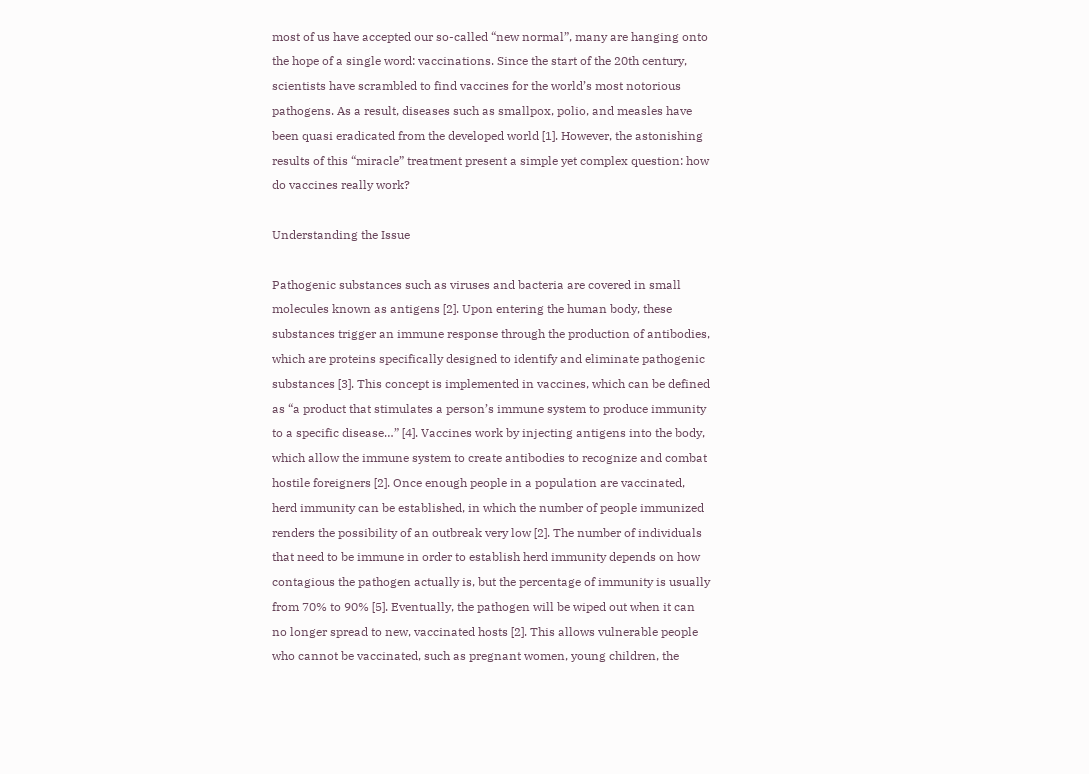most of us have accepted our so-called “new normal”, many are hanging onto the hope of a single word: vaccinations. Since the start of the 20th century, scientists have scrambled to find vaccines for the world’s most notorious pathogens. As a result, diseases such as smallpox, polio, and measles have been quasi eradicated from the developed world [1]. However, the astonishing results of this “miracle” treatment present a simple yet complex question: how do vaccines really work?

Understanding the Issue

Pathogenic substances such as viruses and bacteria are covered in small molecules known as antigens [2]. Upon entering the human body, these substances trigger an immune response through the production of antibodies, which are proteins specifically designed to identify and eliminate pathogenic substances [3]. This concept is implemented in vaccines, which can be defined as “a product that stimulates a person’s immune system to produce immunity to a specific disease…” [4]. Vaccines work by injecting antigens into the body, which allow the immune system to create antibodies to recognize and combat hostile foreigners [2]. Once enough people in a population are vaccinated, herd immunity can be established, in which the number of people immunized renders the possibility of an outbreak very low [2]. The number of individuals that need to be immune in order to establish herd immunity depends on how contagious the pathogen actually is, but the percentage of immunity is usually from 70% to 90% [5]. Eventually, the pathogen will be wiped out when it can no longer spread to new, vaccinated hosts [2]. This allows vulnerable people who cannot be vaccinated, such as pregnant women, young children, the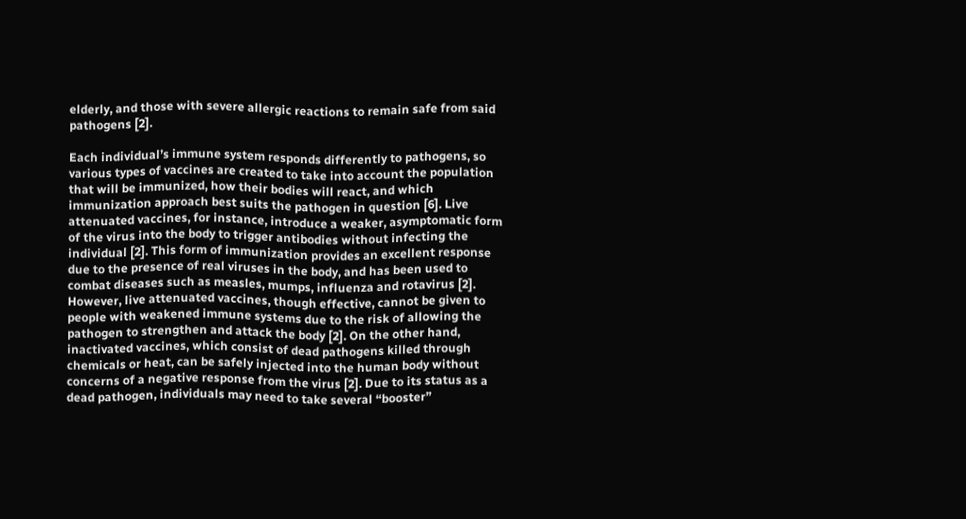elderly, and those with severe allergic reactions to remain safe from said pathogens [2].

Each individual’s immune system responds differently to pathogens, so various types of vaccines are created to take into account the population that will be immunized, how their bodies will react, and which immunization approach best suits the pathogen in question [6]. Live attenuated vaccines, for instance, introduce a weaker, asymptomatic form of the virus into the body to trigger antibodies without infecting the individual [2]. This form of immunization provides an excellent response due to the presence of real viruses in the body, and has been used to combat diseases such as measles, mumps, influenza and rotavirus [2]. However, live attenuated vaccines, though effective, cannot be given to people with weakened immune systems due to the risk of allowing the pathogen to strengthen and attack the body [2]. On the other hand, inactivated vaccines, which consist of dead pathogens killed through chemicals or heat, can be safely injected into the human body without concerns of a negative response from the virus [2]. Due to its status as a dead pathogen, individuals may need to take several “booster”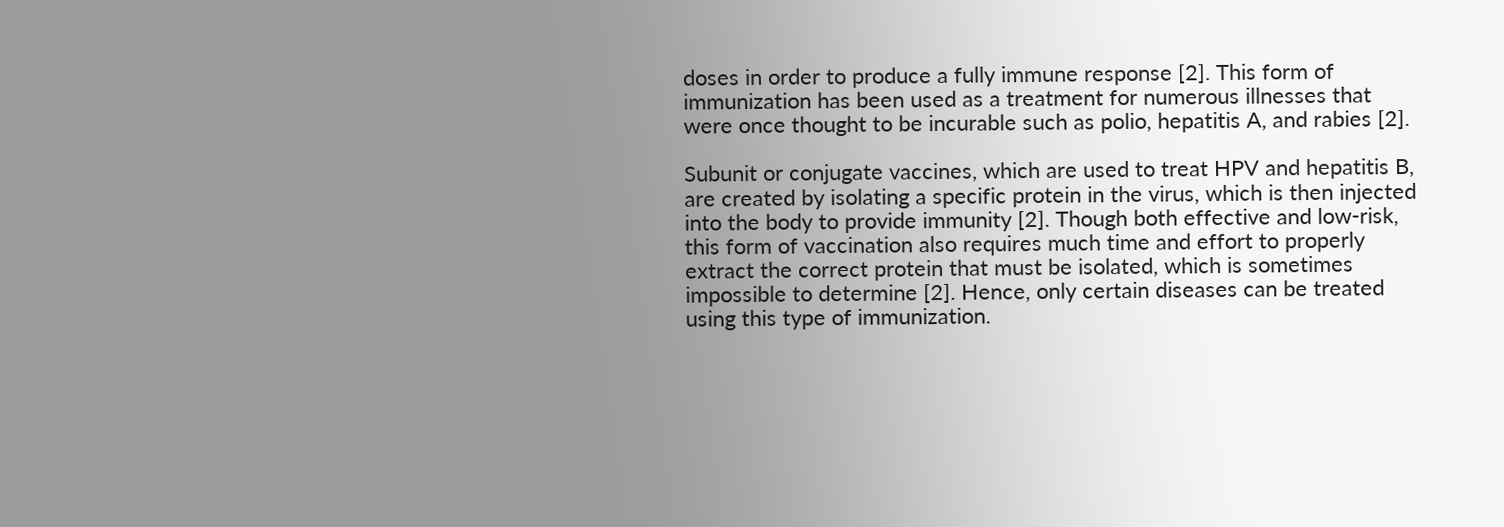doses in order to produce a fully immune response [2]. This form of immunization has been used as a treatment for numerous illnesses that were once thought to be incurable such as polio, hepatitis A, and rabies [2].

Subunit or conjugate vaccines, which are used to treat HPV and hepatitis B, are created by isolating a specific protein in the virus, which is then injected into the body to provide immunity [2]. Though both effective and low-risk, this form of vaccination also requires much time and effort to properly extract the correct protein that must be isolated, which is sometimes impossible to determine [2]. Hence, only certain diseases can be treated using this type of immunization.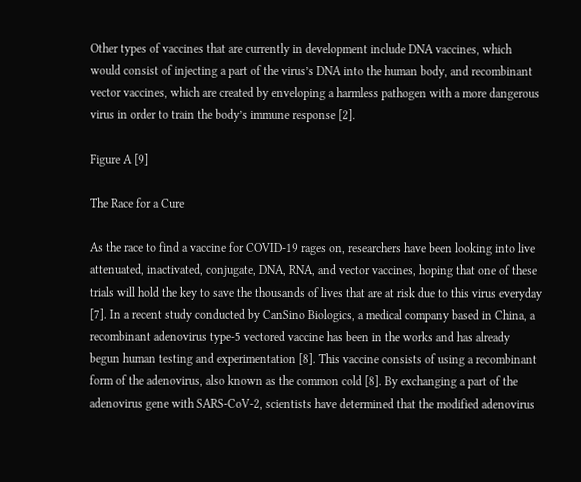Other types of vaccines that are currently in development include DNA vaccines, which would consist of injecting a part of the virus’s DNA into the human body, and recombinant vector vaccines, which are created by enveloping a harmless pathogen with a more dangerous virus in order to train the body’s immune response [2].

Figure A [9]

The Race for a Cure

As the race to find a vaccine for COVID-19 rages on, researchers have been looking into live attenuated, inactivated, conjugate, DNA, RNA, and vector vaccines, hoping that one of these trials will hold the key to save the thousands of lives that are at risk due to this virus everyday [7]. In a recent study conducted by CanSino Biologics, a medical company based in China, a recombinant adenovirus type-5 vectored vaccine has been in the works and has already begun human testing and experimentation [8]. This vaccine consists of using a recombinant form of the adenovirus, also known as the common cold [8]. By exchanging a part of the adenovirus gene with SARS-CoV-2, scientists have determined that the modified adenovirus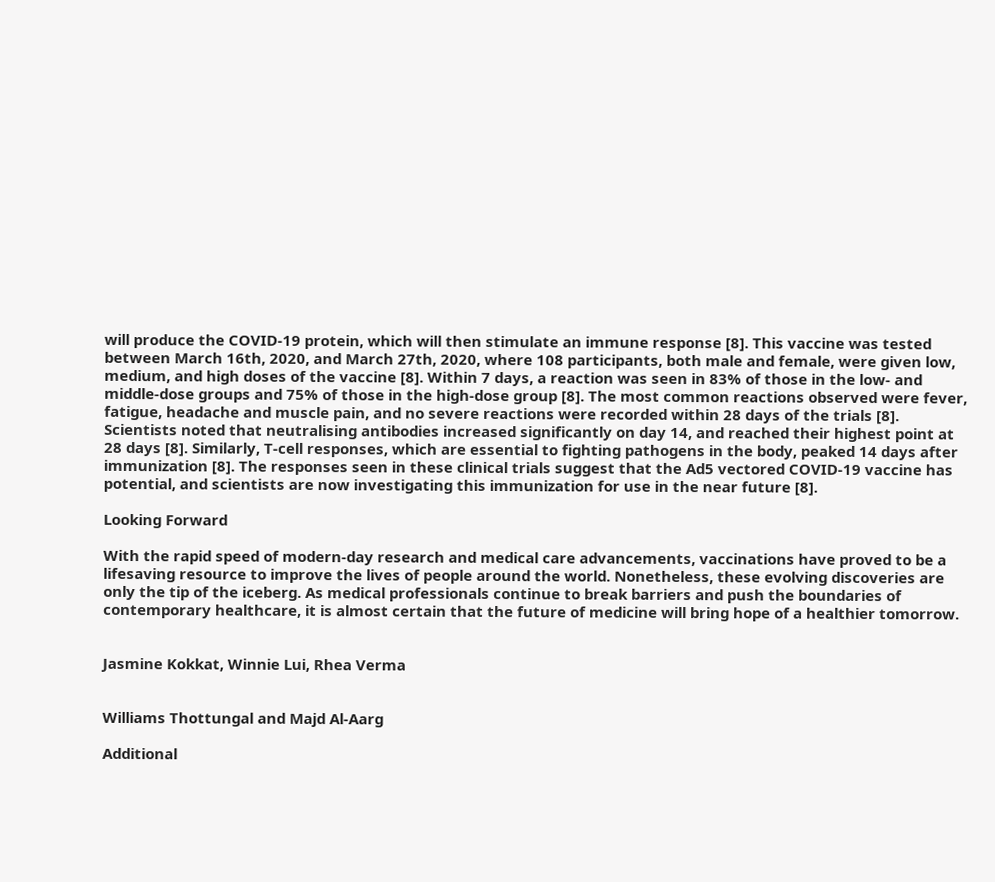will produce the COVID-19 protein, which will then stimulate an immune response [8]. This vaccine was tested between March 16th, 2020, and March 27th, 2020, where 108 participants, both male and female, were given low, medium, and high doses of the vaccine [8]. Within 7 days, a reaction was seen in 83% of those in the low- and middle-dose groups and 75% of those in the high-dose group [8]. The most common reactions observed were fever, fatigue, headache and muscle pain, and no severe reactions were recorded within 28 days of the trials [8]. Scientists noted that neutralising antibodies increased significantly on day 14, and reached their highest point at 28 days [8]. Similarly, T-cell responses, which are essential to fighting pathogens in the body, peaked 14 days after immunization [8]. The responses seen in these clinical trials suggest that the Ad5 vectored COVID-19 vaccine has potential, and scientists are now investigating this immunization for use in the near future [8].

Looking Forward

With the rapid speed of modern-day research and medical care advancements, vaccinations have proved to be a lifesaving resource to improve the lives of people around the world. Nonetheless, these evolving discoveries are only the tip of the iceberg. As medical professionals continue to break barriers and push the boundaries of contemporary healthcare, it is almost certain that the future of medicine will bring hope of a healthier tomorrow.


Jasmine Kokkat, Winnie Lui, Rhea Verma


Williams Thottungal and Majd Al-Aarg

Additional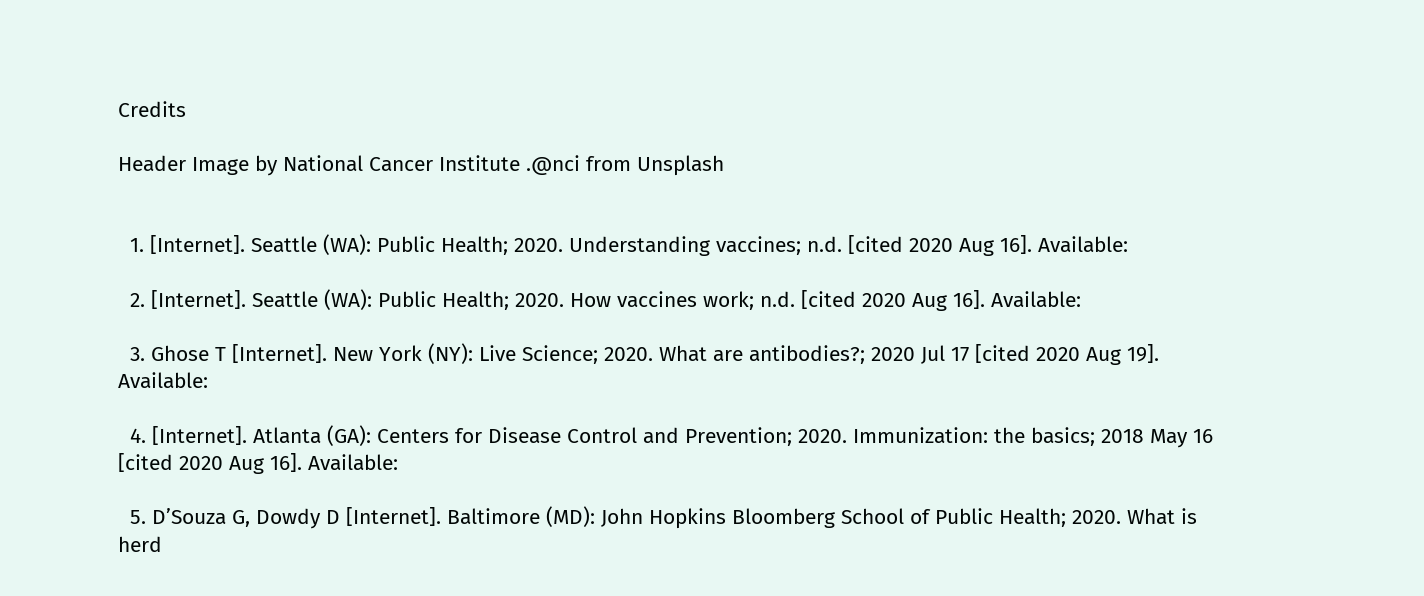Credits

Header Image by National Cancer Institute .@nci from Unsplash


  1. [Internet]. Seattle (WA): Public Health; 2020. Understanding vaccines; n.d. [cited 2020 Aug 16]. Available:

  2. [Internet]. Seattle (WA): Public Health; 2020. How vaccines work; n.d. [cited 2020 Aug 16]. Available:

  3. Ghose T [Internet]. New York (NY): Live Science; 2020. What are antibodies?; 2020 Jul 17 [cited 2020 Aug 19]. Available:

  4. [Internet]. Atlanta (GA): Centers for Disease Control and Prevention; 2020. Immunization: the basics; 2018 May 16 [cited 2020 Aug 16]. Available:

  5. D’Souza G, Dowdy D [Internet]. Baltimore (MD): John Hopkins Bloomberg School of Public Health; 2020. What is herd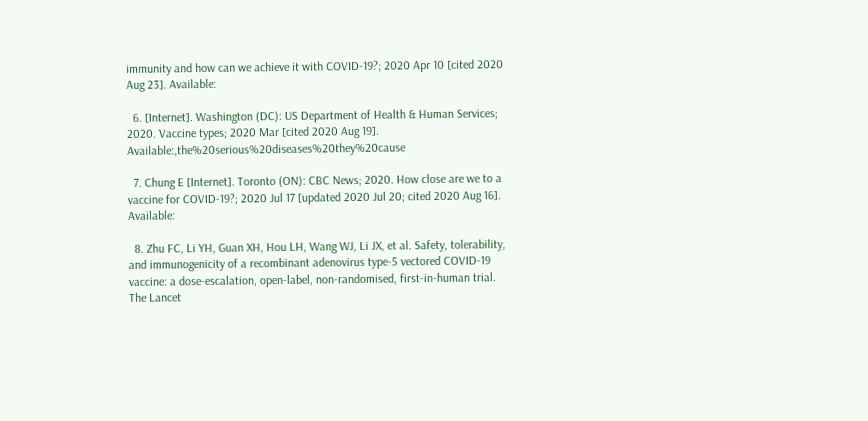immunity and how can we achieve it with COVID-19?; 2020 Apr 10 [cited 2020 Aug 23]. Available:

  6. [Internet]. Washington (DC): US Department of Health & Human Services; 2020. Vaccine types; 2020 Mar [cited 2020 Aug 19]. Available:,the%20serious%20diseases%20they%20cause

  7. Chung E [Internet]. Toronto (ON): CBC News; 2020. How close are we to a vaccine for COVID-19?; 2020 Jul 17 [updated 2020 Jul 20; cited 2020 Aug 16]. Available:

  8. Zhu FC, Li YH, Guan XH, Hou LH, Wang WJ, Li JX, et al. Safety, tolerability, and immunogenicity of a recombinant adenovirus type-5 vectored COVID-19 vaccine: a dose-escalation, open-label, non-randomised, first-in-human trial. The Lancet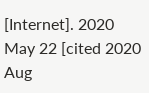[Internet]. 2020 May 22 [cited 2020 Aug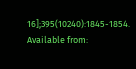16];395(10240):1845-1854. Available from: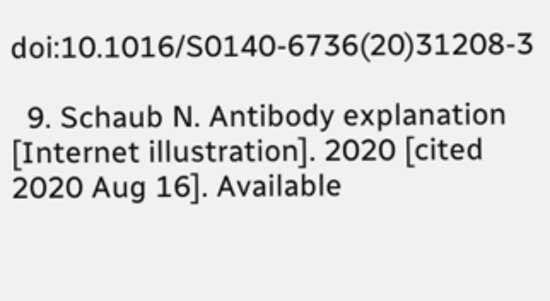doi:10.1016/S0140-6736(20)31208-3

  9. Schaub N. Antibody explanation [Internet illustration]. 2020 [cited 2020 Aug 16]. Available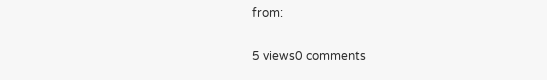from:

5 views0 comments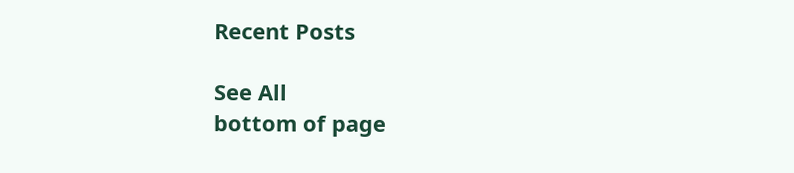Recent Posts

See All
bottom of page